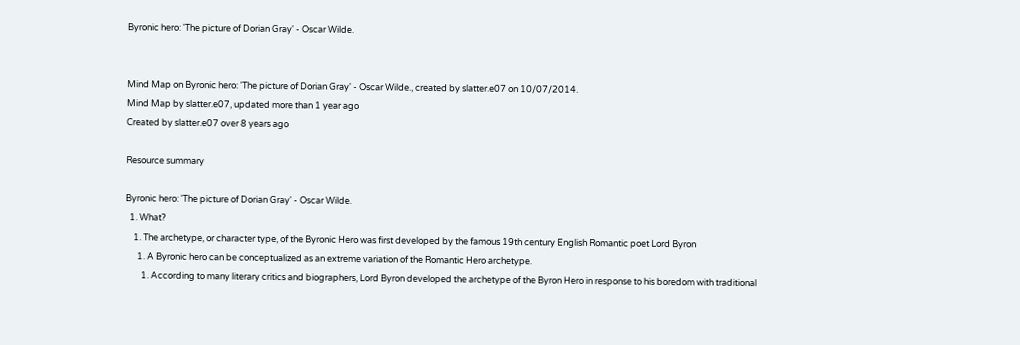Byronic hero: 'The picture of Dorian Gray' - Oscar Wilde.


Mind Map on Byronic hero: 'The picture of Dorian Gray' - Oscar Wilde., created by slatter.e07 on 10/07/2014.
Mind Map by slatter.e07, updated more than 1 year ago
Created by slatter.e07 over 8 years ago

Resource summary

Byronic hero: 'The picture of Dorian Gray' - Oscar Wilde.
  1. What?
    1. The archetype, or character type, of the Byronic Hero was first developed by the famous 19th century English Romantic poet Lord Byron
      1. A Byronic hero can be conceptualized as an extreme variation of the Romantic Hero archetype.
        1. According to many literary critics and biographers, Lord Byron developed the archetype of the Byron Hero in response to his boredom with traditional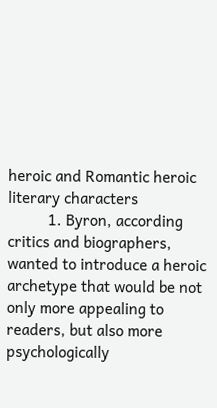heroic and Romantic heroic literary characters
          1. Byron, according critics and biographers, wanted to introduce a heroic archetype that would be not only more appealing to readers, but also more psychologically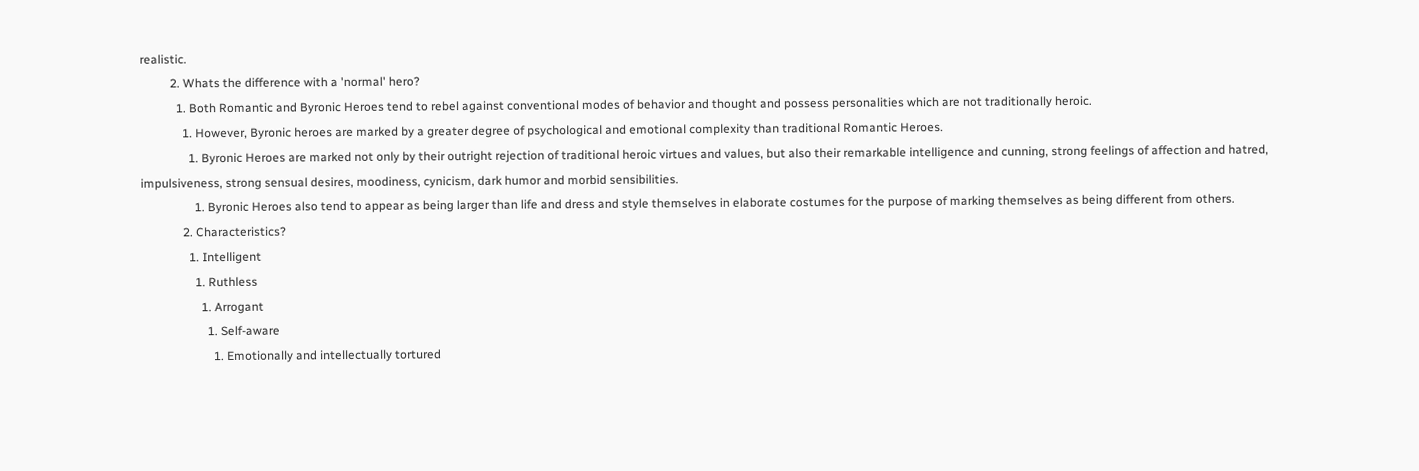realistic.
          2. Whats the difference with a 'normal' hero?
            1. Both Romantic and Byronic Heroes tend to rebel against conventional modes of behavior and thought and possess personalities which are not traditionally heroic.
              1. However, Byronic heroes are marked by a greater degree of psychological and emotional complexity than traditional Romantic Heroes.
                1. Byronic Heroes are marked not only by their outright rejection of traditional heroic virtues and values, but also their remarkable intelligence and cunning, strong feelings of affection and hatred, impulsiveness, strong sensual desires, moodiness, cynicism, dark humor and morbid sensibilities.
                  1. Byronic Heroes also tend to appear as being larger than life and dress and style themselves in elaborate costumes for the purpose of marking themselves as being different from others.
              2. Characteristics?
                1. Intelligent
                  1. Ruthless
                    1. Arrogant
                      1. Self-aware
                        1. Emotionally and intellectually tortured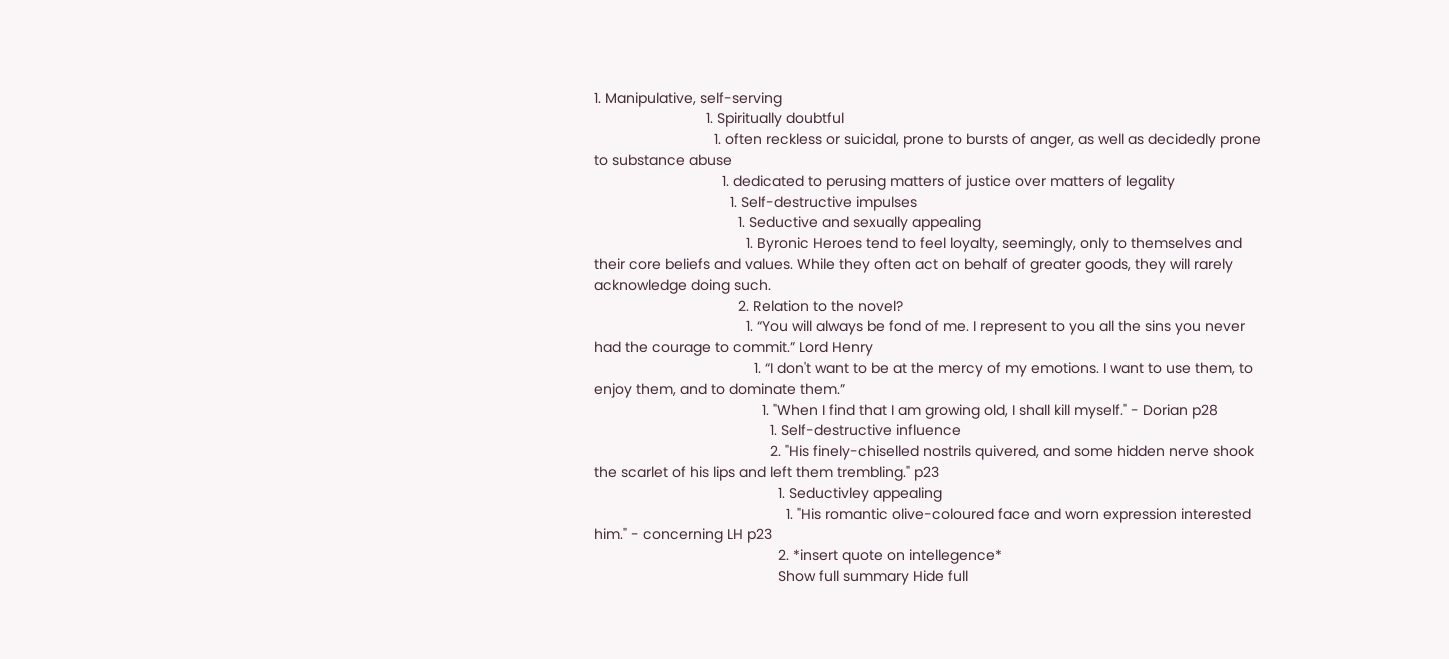1. Manipulative, self-serving
                            1. Spiritually doubtful
                              1. often reckless or suicidal, prone to bursts of anger, as well as decidedly prone to substance abuse
                                1. dedicated to perusing matters of justice over matters of legality
                                  1. Self-destructive impulses
                                    1. Seductive and sexually appealing
                                      1. Byronic Heroes tend to feel loyalty, seemingly, only to themselves and their core beliefs and values. While they often act on behalf of greater goods, they will rarely acknowledge doing such.
                                    2. Relation to the novel?
                                      1. “You will always be fond of me. I represent to you all the sins you never had the courage to commit.” Lord Henry
                                        1. “I don't want to be at the mercy of my emotions. I want to use them, to enjoy them, and to dominate them.”
                                          1. "When I find that I am growing old, I shall kill myself." - Dorian p28
                                            1. Self-destructive influence
                                            2. "His finely-chiselled nostrils quivered, and some hidden nerve shook the scarlet of his lips and left them trembling." p23
                                              1. Seductivley appealing
                                                1. "His romantic olive-coloured face and worn expression interested him." - concerning LH p23
                                              2. *insert quote on intellegence*
                                              Show full summary Hide full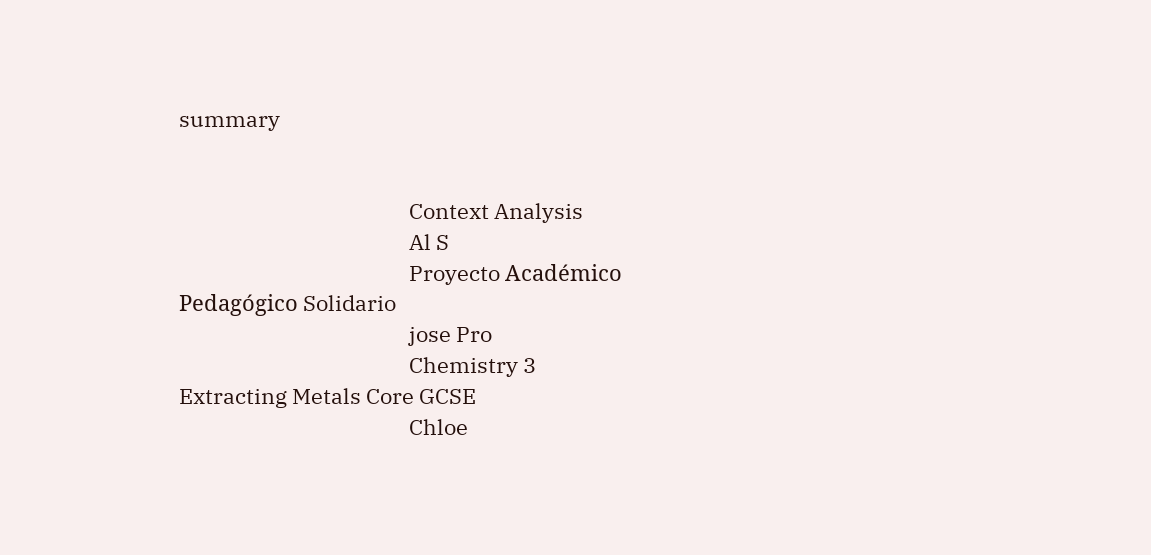summary


                                              Context Analysis
                                              Al S
                                              Proyecto Académico Pedagógico Solidario
                                              jose Pro
                                              Chemistry 3 Extracting Metals Core GCSE
                                              Chloe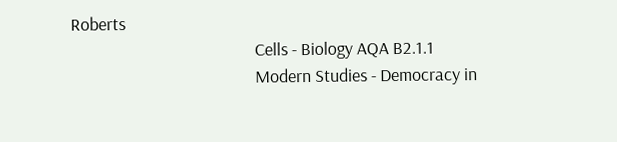Roberts
                                              Cells - Biology AQA B2.1.1
                                              Modern Studies - Democracy in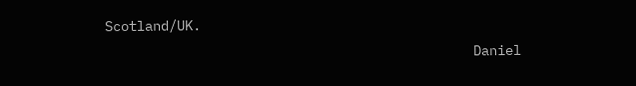Scotland/UK.
                                              Daniel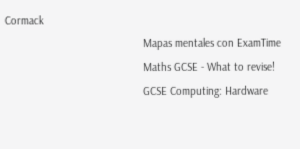Cormack
                                              Mapas mentales con ExamTime
                                              Maths GCSE - What to revise!
                                              GCSE Computing: Hardware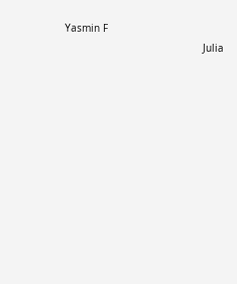Yasmin F
                                              Julia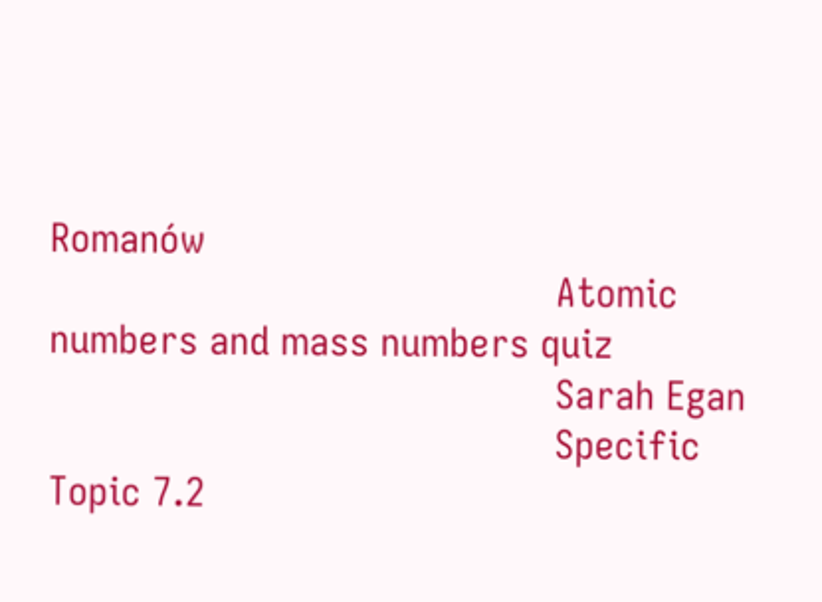Romanów
                                              Atomic numbers and mass numbers quiz
                                              Sarah Egan
                                              Specific Topic 7.2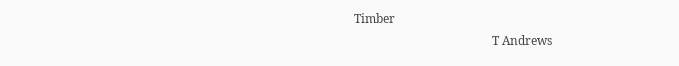Timber
                                              T Andrews